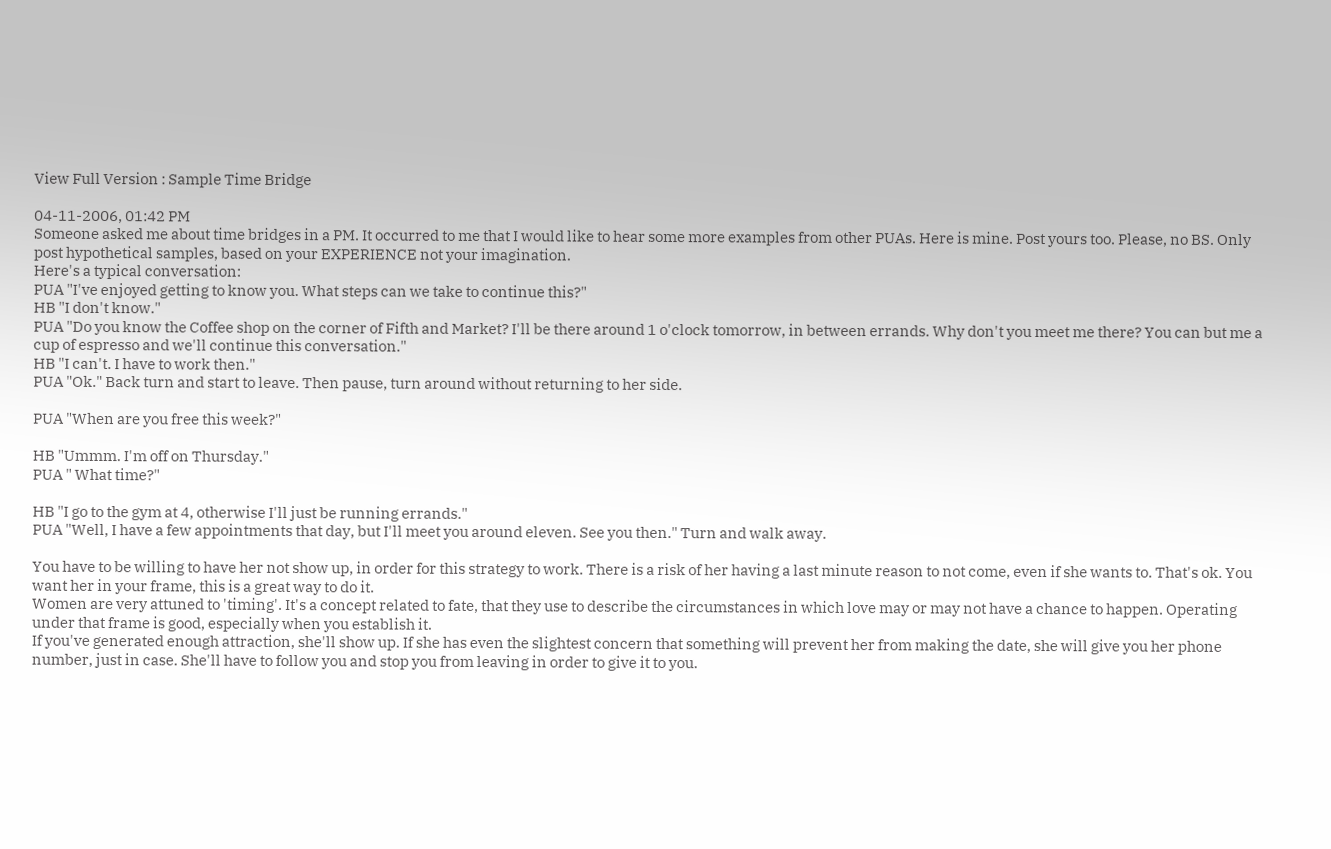View Full Version : Sample Time Bridge

04-11-2006, 01:42 PM
Someone asked me about time bridges in a PM. It occurred to me that I would like to hear some more examples from other PUAs. Here is mine. Post yours too. Please, no BS. Only post hypothetical samples, based on your EXPERIENCE not your imagination.
Here's a typical conversation:
PUA "I've enjoyed getting to know you. What steps can we take to continue this?"
HB "I don't know."
PUA "Do you know the Coffee shop on the corner of Fifth and Market? I'll be there around 1 o'clock tomorrow, in between errands. Why don't you meet me there? You can but me a cup of espresso and we'll continue this conversation."
HB "I can't. I have to work then."
PUA "Ok." Back turn and start to leave. Then pause, turn around without returning to her side.

PUA "When are you free this week?"

HB "Ummm. I'm off on Thursday."
PUA " What time?"

HB "I go to the gym at 4, otherwise I'll just be running errands."
PUA "Well, I have a few appointments that day, but I'll meet you around eleven. See you then." Turn and walk away.

You have to be willing to have her not show up, in order for this strategy to work. There is a risk of her having a last minute reason to not come, even if she wants to. That's ok. You want her in your frame, this is a great way to do it.
Women are very attuned to 'timing'. It's a concept related to fate, that they use to describe the circumstances in which love may or may not have a chance to happen. Operating under that frame is good, especially when you establish it.
If you've generated enough attraction, she'll show up. If she has even the slightest concern that something will prevent her from making the date, she will give you her phone number, just in case. She'll have to follow you and stop you from leaving in order to give it to you.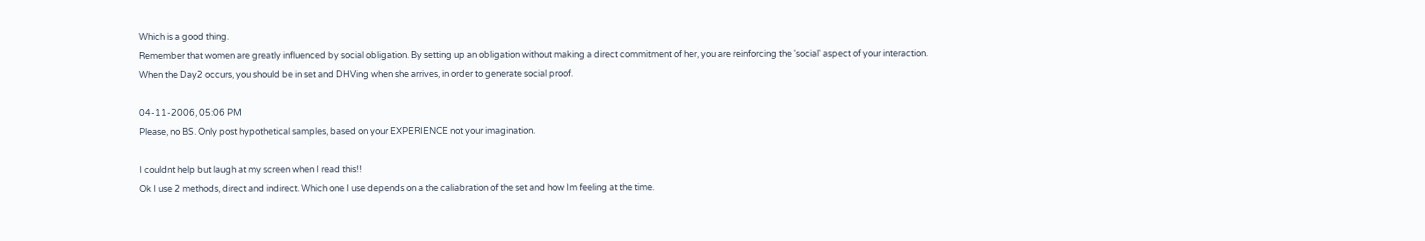Which is a good thing.
Remember that women are greatly influenced by social obligation. By setting up an obligation without making a direct commitment of her, you are reinforcing the 'social' aspect of your interaction.
When the Day2 occurs, you should be in set and DHVing when she arrives, in order to generate social proof.

04-11-2006, 05:06 PM
Please, no BS. Only post hypothetical samples, based on your EXPERIENCE not your imagination.

I couldnt help but laugh at my screen when I read this!!
Ok I use 2 methods, direct and indirect. Which one I use depends on a the caliabration of the set and how Im feeling at the time.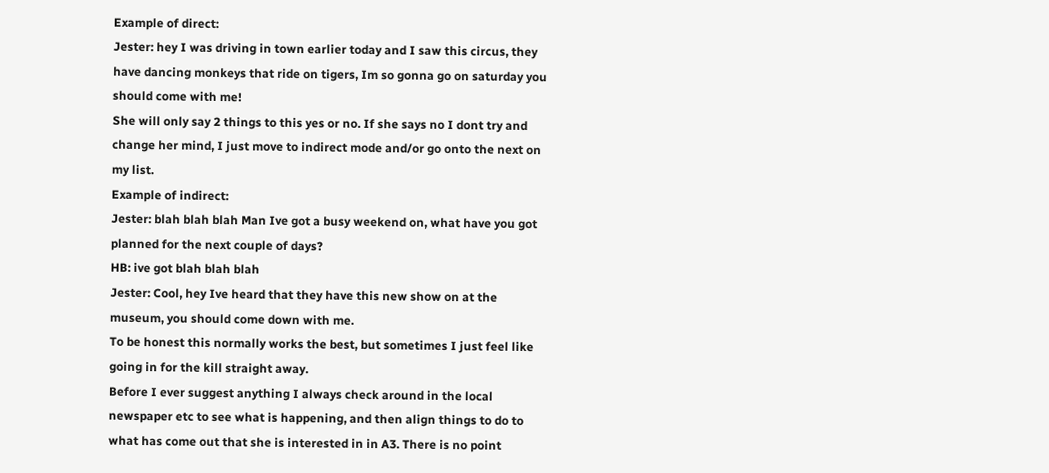Example of direct:
Jester: hey I was driving in town earlier today and I saw this circus, they have dancing monkeys that ride on tigers, Im so gonna go on saturday you should come with me!
She will only say 2 things to this yes or no. If she says no I dont try and change her mind, I just move to indirect mode and/or go onto the next on my list.
Example of indirect:
Jester: blah blah blah Man Ive got a busy weekend on, what have you got planned for the next couple of days?
HB: ive got blah blah blah
Jester: Cool, hey Ive heard that they have this new show on at the museum, you should come down with me.
To be honest this normally works the best, but sometimes I just feel like going in for the kill straight away.
Before I ever suggest anything I always check around in the local newspaper etc to see what is happening, and then align things to do to what has come out that she is interested in in A3. There is no point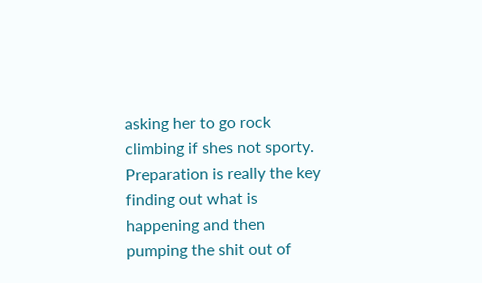asking her to go rock climbing if shes not sporty. Preparation is really the key finding out what is happening and then pumping the shit out of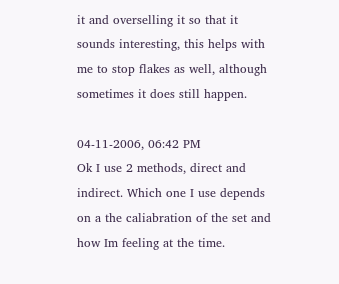it and overselling it so that it sounds interesting, this helps with me to stop flakes as well, although sometimes it does still happen.

04-11-2006, 06:42 PM
Ok I use 2 methods, direct and indirect. Which one I use depends on a the caliabration of the set and how Im feeling at the time.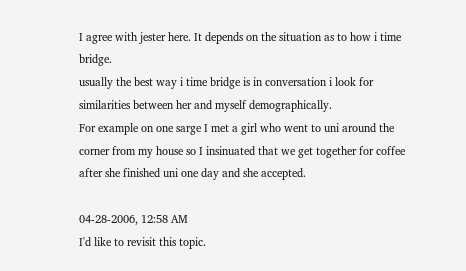I agree with jester here. It depends on the situation as to how i time bridge.
usually the best way i time bridge is in conversation i look for similarities between her and myself demographically.
For example on one sarge I met a girl who went to uni around the corner from my house so I insinuated that we get together for coffee after she finished uni one day and she accepted.

04-28-2006, 12:58 AM
I'd like to revisit this topic.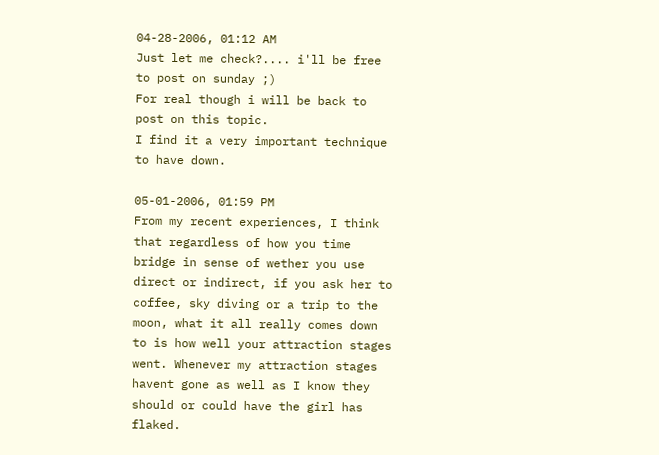04-28-2006, 01:12 AM
Just let me check?.... i'll be free to post on sunday ;)
For real though i will be back to post on this topic.
I find it a very important technique to have down.

05-01-2006, 01:59 PM
From my recent experiences, I think that regardless of how you time bridge in sense of wether you use direct or indirect, if you ask her to coffee, sky diving or a trip to the moon, what it all really comes down to is how well your attraction stages went. Whenever my attraction stages havent gone as well as I know they should or could have the girl has flaked.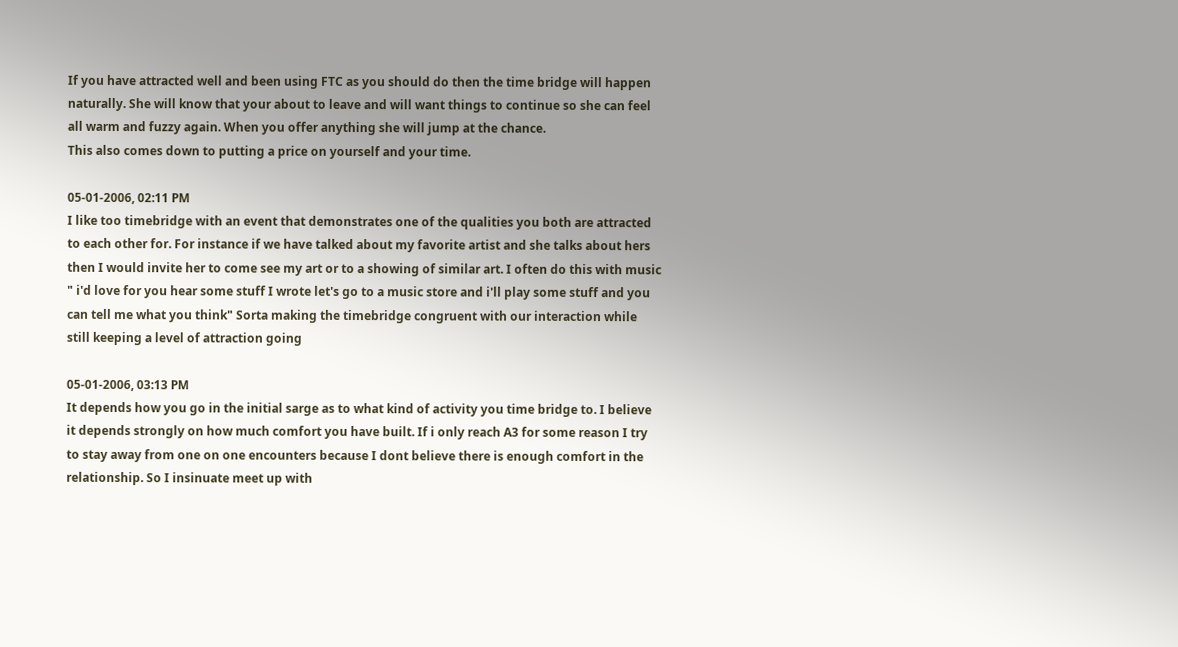If you have attracted well and been using FTC as you should do then the time bridge will happen naturally. She will know that your about to leave and will want things to continue so she can feel all warm and fuzzy again. When you offer anything she will jump at the chance.
This also comes down to putting a price on yourself and your time.

05-01-2006, 02:11 PM
I like too timebridge with an event that demonstrates one of the qualities you both are attracted to each other for. For instance if we have talked about my favorite artist and she talks about hers then I would invite her to come see my art or to a showing of similar art. I often do this with music " i'd love for you hear some stuff I wrote let's go to a music store and i'll play some stuff and you can tell me what you think" Sorta making the timebridge congruent with our interaction while still keeping a level of attraction going

05-01-2006, 03:13 PM
It depends how you go in the initial sarge as to what kind of activity you time bridge to. I believe it depends strongly on how much comfort you have built. If i only reach A3 for some reason I try to stay away from one on one encounters because I dont believe there is enough comfort in the relationship. So I insinuate meet up with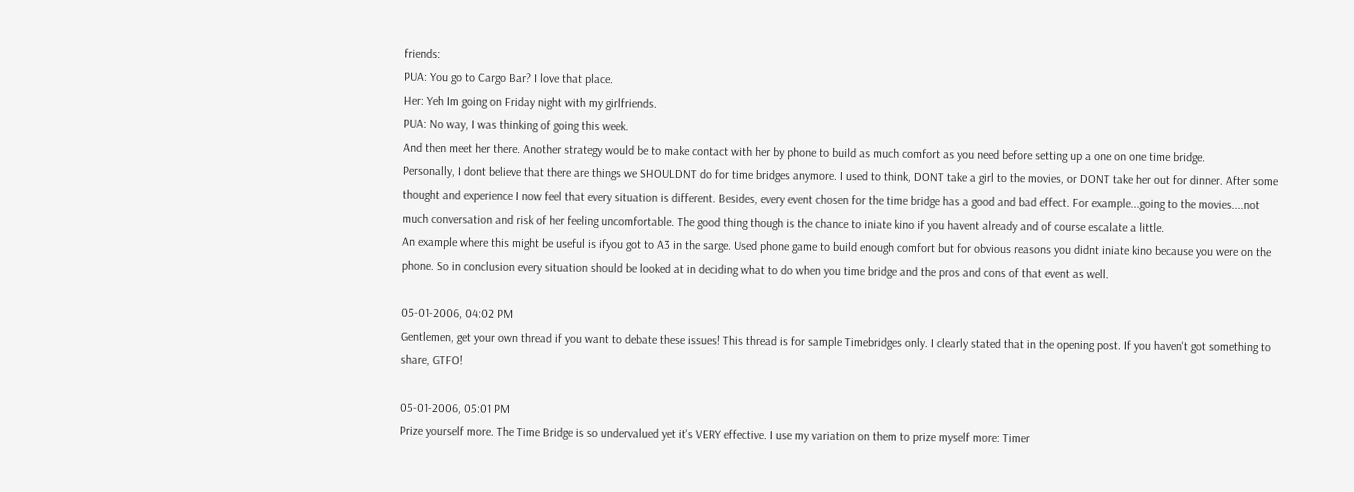friends:
PUA: You go to Cargo Bar? I love that place.
Her: Yeh Im going on Friday night with my girlfriends.
PUA: No way, I was thinking of going this week.
And then meet her there. Another strategy would be to make contact with her by phone to build as much comfort as you need before setting up a one on one time bridge.
Personally, I dont believe that there are things we SHOULDNT do for time bridges anymore. I used to think, DONT take a girl to the movies, or DONT take her out for dinner. After some thought and experience I now feel that every situation is different. Besides, every event chosen for the time bridge has a good and bad effect. For example...going to the movies....not much conversation and risk of her feeling uncomfortable. The good thing though is the chance to iniate kino if you havent already and of course escalate a little.
An example where this might be useful is ifyou got to A3 in the sarge. Used phone game to build enough comfort but for obvious reasons you didnt iniate kino because you were on the phone. So in conclusion every situation should be looked at in deciding what to do when you time bridge and the pros and cons of that event as well.

05-01-2006, 04:02 PM
Gentlemen, get your own thread if you want to debate these issues! This thread is for sample Timebridges only. I clearly stated that in the opening post. If you haven't got something to share, GTFO!

05-01-2006, 05:01 PM
Prize yourself more. The Time Bridge is so undervalued yet it's VERY effective. I use my variation on them to prize myself more: Timer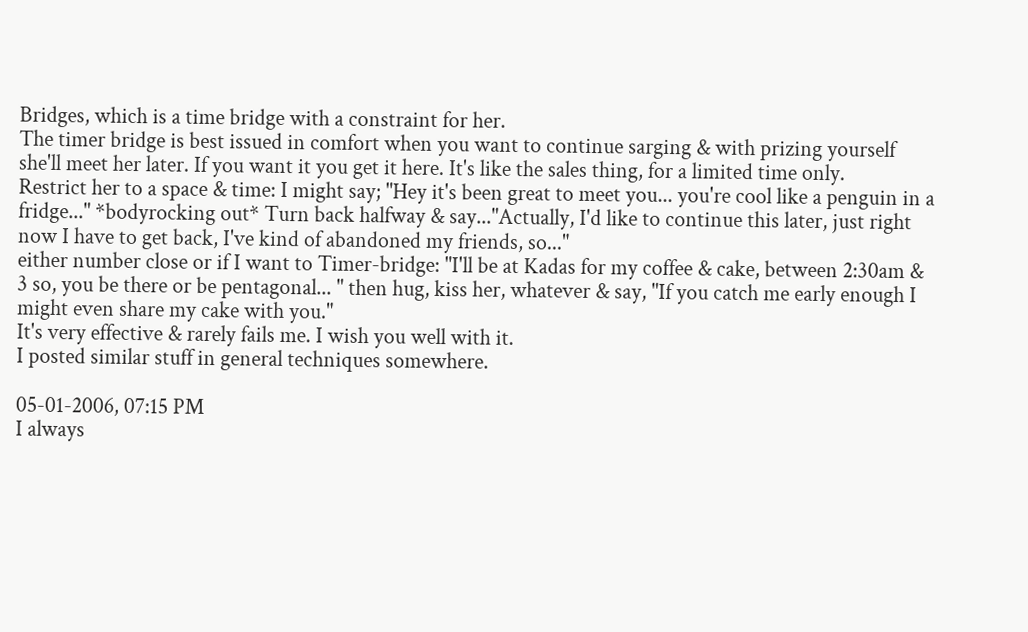Bridges, which is a time bridge with a constraint for her.
The timer bridge is best issued in comfort when you want to continue sarging & with prizing yourself she'll meet her later. If you want it you get it here. It's like the sales thing, for a limited time only.
Restrict her to a space & time: I might say; "Hey it's been great to meet you... you're cool like a penguin in a fridge..." *bodyrocking out* Turn back halfway & say..."Actually, I'd like to continue this later, just right now I have to get back, I've kind of abandoned my friends, so..."
either number close or if I want to Timer-bridge: "I'll be at Kadas for my coffee & cake, between 2:30am & 3 so, you be there or be pentagonal... " then hug, kiss her, whatever & say, "If you catch me early enough I might even share my cake with you."
It's very effective & rarely fails me. I wish you well with it.
I posted similar stuff in general techniques somewhere.

05-01-2006, 07:15 PM
I always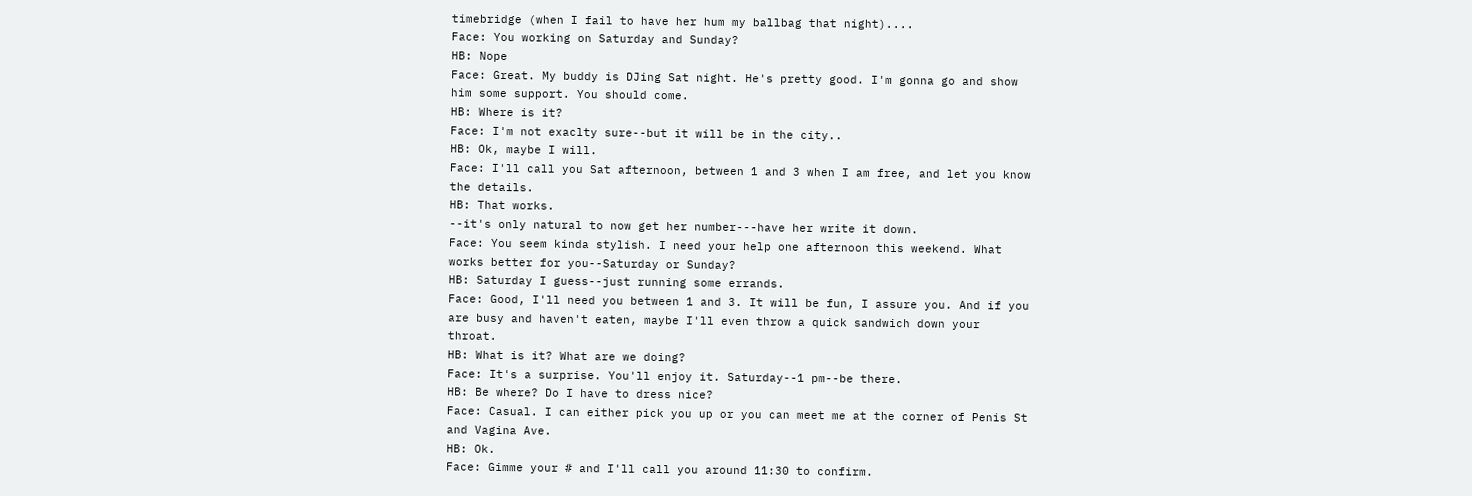timebridge (when I fail to have her hum my ballbag that night)....
Face: You working on Saturday and Sunday?
HB: Nope
Face: Great. My buddy is DJing Sat night. He's pretty good. I'm gonna go and show him some support. You should come.
HB: Where is it?
Face: I'm not exaclty sure--but it will be in the city..
HB: Ok, maybe I will.
Face: I'll call you Sat afternoon, between 1 and 3 when I am free, and let you know the details.
HB: That works.
--it's only natural to now get her number---have her write it down.
Face: You seem kinda stylish. I need your help one afternoon this weekend. What works better for you--Saturday or Sunday?
HB: Saturday I guess--just running some errands.
Face: Good, I'll need you between 1 and 3. It will be fun, I assure you. And if you are busy and haven't eaten, maybe I'll even throw a quick sandwich down your throat.
HB: What is it? What are we doing?
Face: It's a surprise. You'll enjoy it. Saturday--1 pm--be there.
HB: Be where? Do I have to dress nice?
Face: Casual. I can either pick you up or you can meet me at the corner of Penis St and Vagina Ave.
HB: Ok.
Face: Gimme your # and I'll call you around 11:30 to confirm.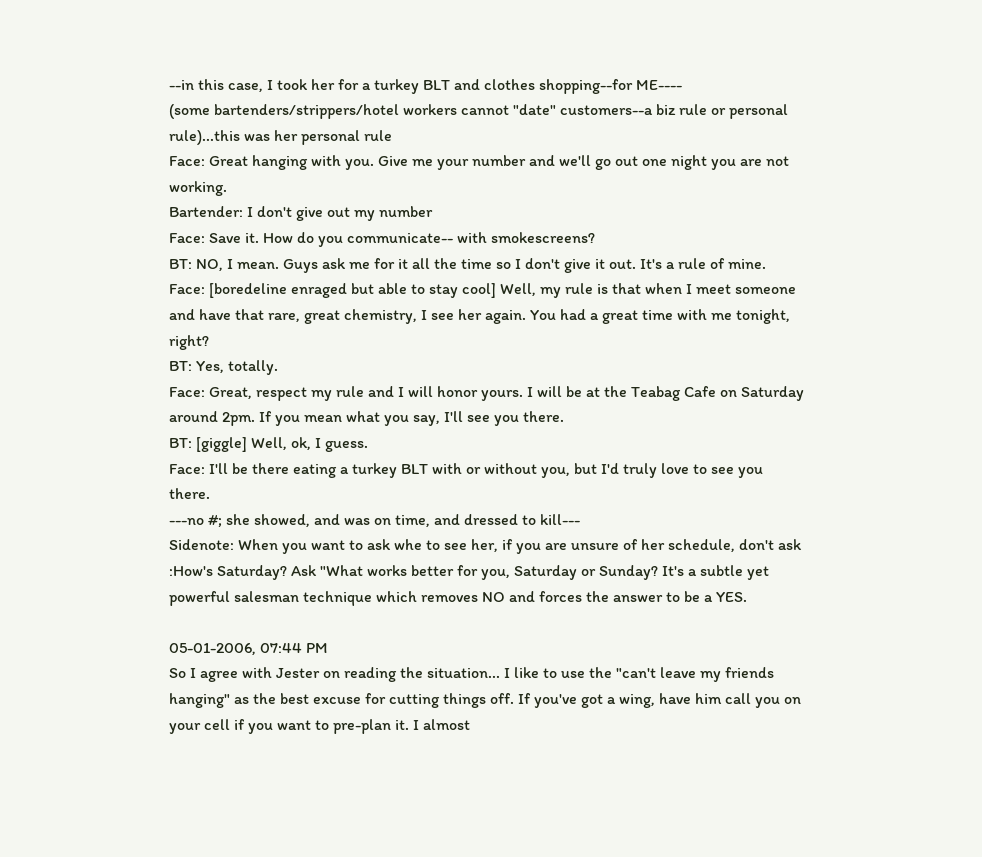--in this case, I took her for a turkey BLT and clothes shopping--for ME----
(some bartenders/strippers/hotel workers cannot "date" customers--a biz rule or personal rule)...this was her personal rule
Face: Great hanging with you. Give me your number and we'll go out one night you are not working.
Bartender: I don't give out my number
Face: Save it. How do you communicate-- with smokescreens?
BT: NO, I mean. Guys ask me for it all the time so I don't give it out. It's a rule of mine.
Face: [boredeline enraged but able to stay cool] Well, my rule is that when I meet someone and have that rare, great chemistry, I see her again. You had a great time with me tonight, right?
BT: Yes, totally.
Face: Great, respect my rule and I will honor yours. I will be at the Teabag Cafe on Saturday around 2pm. If you mean what you say, I'll see you there.
BT: [giggle] Well, ok, I guess.
Face: I'll be there eating a turkey BLT with or without you, but I'd truly love to see you there.
---no #; she showed, and was on time, and dressed to kill---
Sidenote: When you want to ask whe to see her, if you are unsure of her schedule, don't ask :How's Saturday? Ask "What works better for you, Saturday or Sunday? It's a subtle yet powerful salesman technique which removes NO and forces the answer to be a YES.

05-01-2006, 07:44 PM
So I agree with Jester on reading the situation... I like to use the "can't leave my friends hanging" as the best excuse for cutting things off. If you've got a wing, have him call you on your cell if you want to pre-plan it. I almost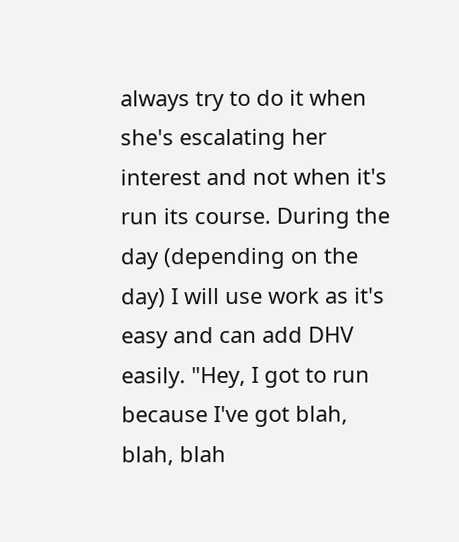always try to do it when she's escalating her interest and not when it's run its course. During the day (depending on the day) I will use work as it's easy and can add DHV easily. "Hey, I got to run because I've got blah, blah, blah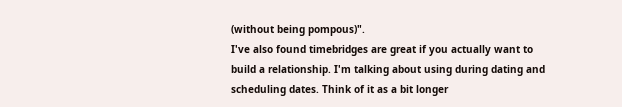(without being pompous)".
I've also found timebridges are great if you actually want to build a relationship. I'm talking about using during dating and scheduling dates. Think of it as a bit longer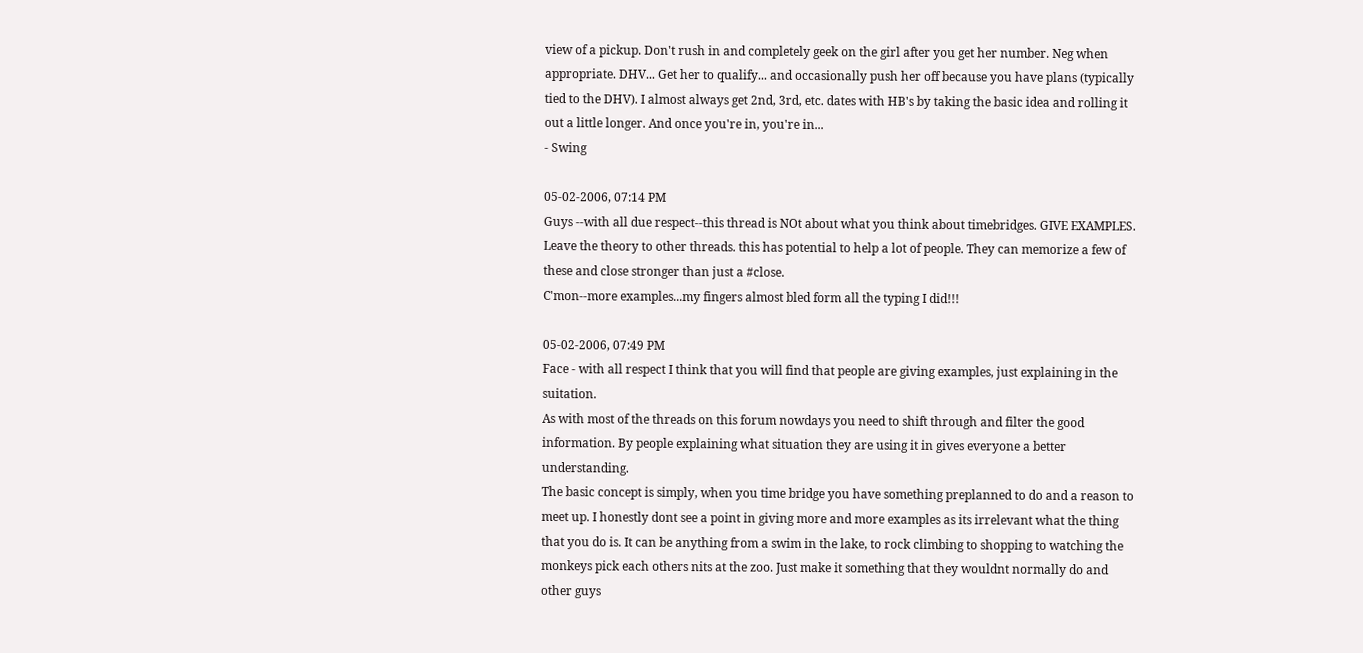view of a pickup. Don't rush in and completely geek on the girl after you get her number. Neg when appropriate. DHV... Get her to qualify... and occasionally push her off because you have plans (typically tied to the DHV). I almost always get 2nd, 3rd, etc. dates with HB's by taking the basic idea and rolling it out a little longer. And once you're in, you're in...
- Swing

05-02-2006, 07:14 PM
Guys --with all due respect--this thread is NOt about what you think about timebridges. GIVE EXAMPLES.
Leave the theory to other threads. this has potential to help a lot of people. They can memorize a few of these and close stronger than just a #close.
C'mon--more examples...my fingers almost bled form all the typing I did!!!

05-02-2006, 07:49 PM
Face - with all respect I think that you will find that people are giving examples, just explaining in the suitation.
As with most of the threads on this forum nowdays you need to shift through and filter the good information. By people explaining what situation they are using it in gives everyone a better understanding.
The basic concept is simply, when you time bridge you have something preplanned to do and a reason to meet up. I honestly dont see a point in giving more and more examples as its irrelevant what the thing that you do is. It can be anything from a swim in the lake, to rock climbing to shopping to watching the monkeys pick each others nits at the zoo. Just make it something that they wouldnt normally do and other guys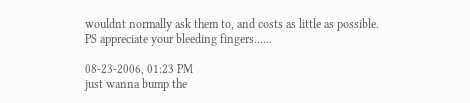wouldnt normally ask them to, and costs as little as possible.
PS appreciate your bleeding fingers......

08-23-2006, 01:23 PM
just wanna bump the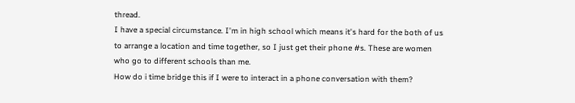thread.
I have a special circumstance. I'm in high school which means it's hard for the both of us to arrange a location and time together, so I just get their phone #s. These are women who go to different schools than me.
How do i time bridge this if I were to interact in a phone conversation with them?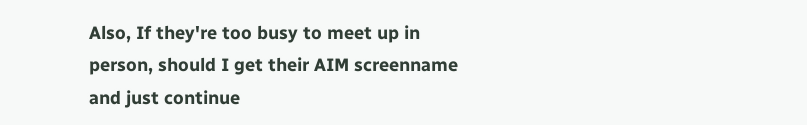Also, If they're too busy to meet up in person, should I get their AIM screenname and just continue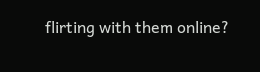flirting with them online?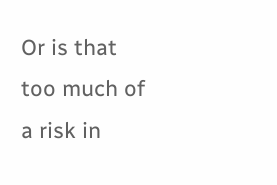Or is that too much of a risk in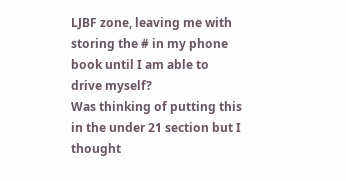LJBF zone, leaving me with storing the # in my phone book until I am able to drive myself?
Was thinking of putting this in the under 21 section but I thought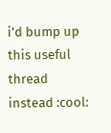i'd bump up this useful thread instead :cool: